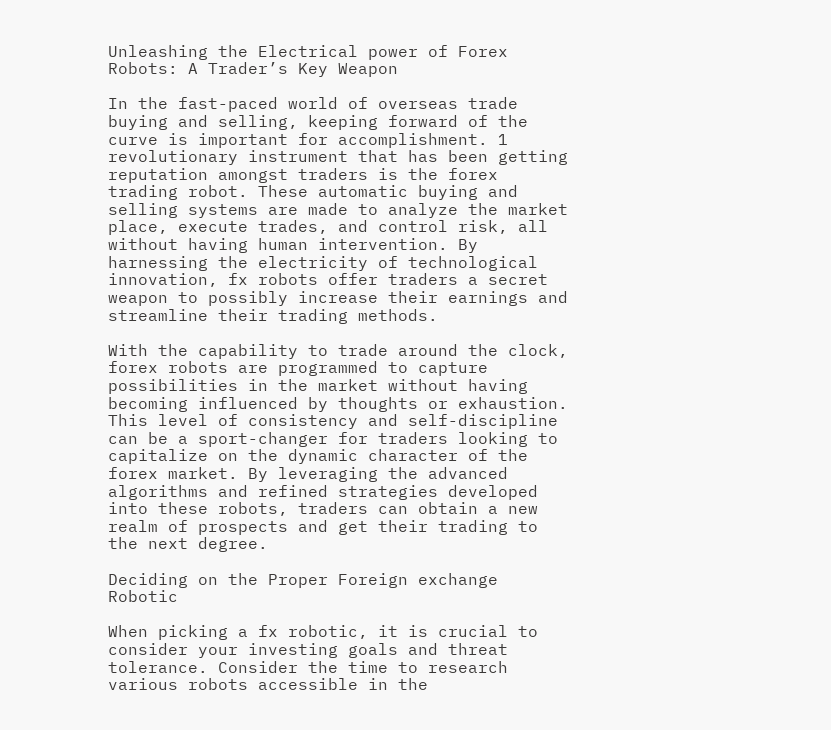Unleashing the Electrical power of Forex Robots: A Trader’s Key Weapon

In the fast-paced world of overseas trade buying and selling, keeping forward of the curve is important for accomplishment. 1 revolutionary instrument that has been getting reputation amongst traders is the forex trading robot. These automatic buying and selling systems are made to analyze the market place, execute trades, and control risk, all without having human intervention. By harnessing the electricity of technological innovation, fx robots offer traders a secret weapon to possibly increase their earnings and streamline their trading methods.

With the capability to trade around the clock, forex robots are programmed to capture possibilities in the market without having becoming influenced by thoughts or exhaustion. This level of consistency and self-discipline can be a sport-changer for traders looking to capitalize on the dynamic character of the forex market. By leveraging the advanced algorithms and refined strategies developed into these robots, traders can obtain a new realm of prospects and get their trading to the next degree.

Deciding on the Proper Foreign exchange Robotic

When picking a fx robotic, it is crucial to consider your investing goals and threat tolerance. Consider the time to research various robots accessible in the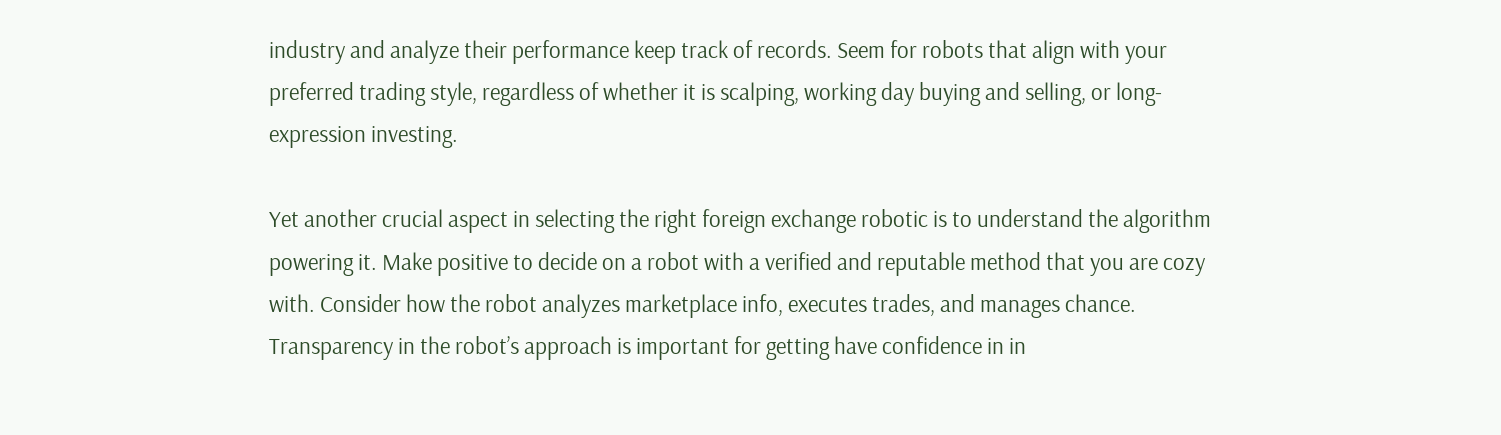industry and analyze their performance keep track of records. Seem for robots that align with your preferred trading style, regardless of whether it is scalping, working day buying and selling, or long-expression investing.

Yet another crucial aspect in selecting the right foreign exchange robotic is to understand the algorithm powering it. Make positive to decide on a robot with a verified and reputable method that you are cozy with. Consider how the robot analyzes marketplace info, executes trades, and manages chance. Transparency in the robot’s approach is important for getting have confidence in in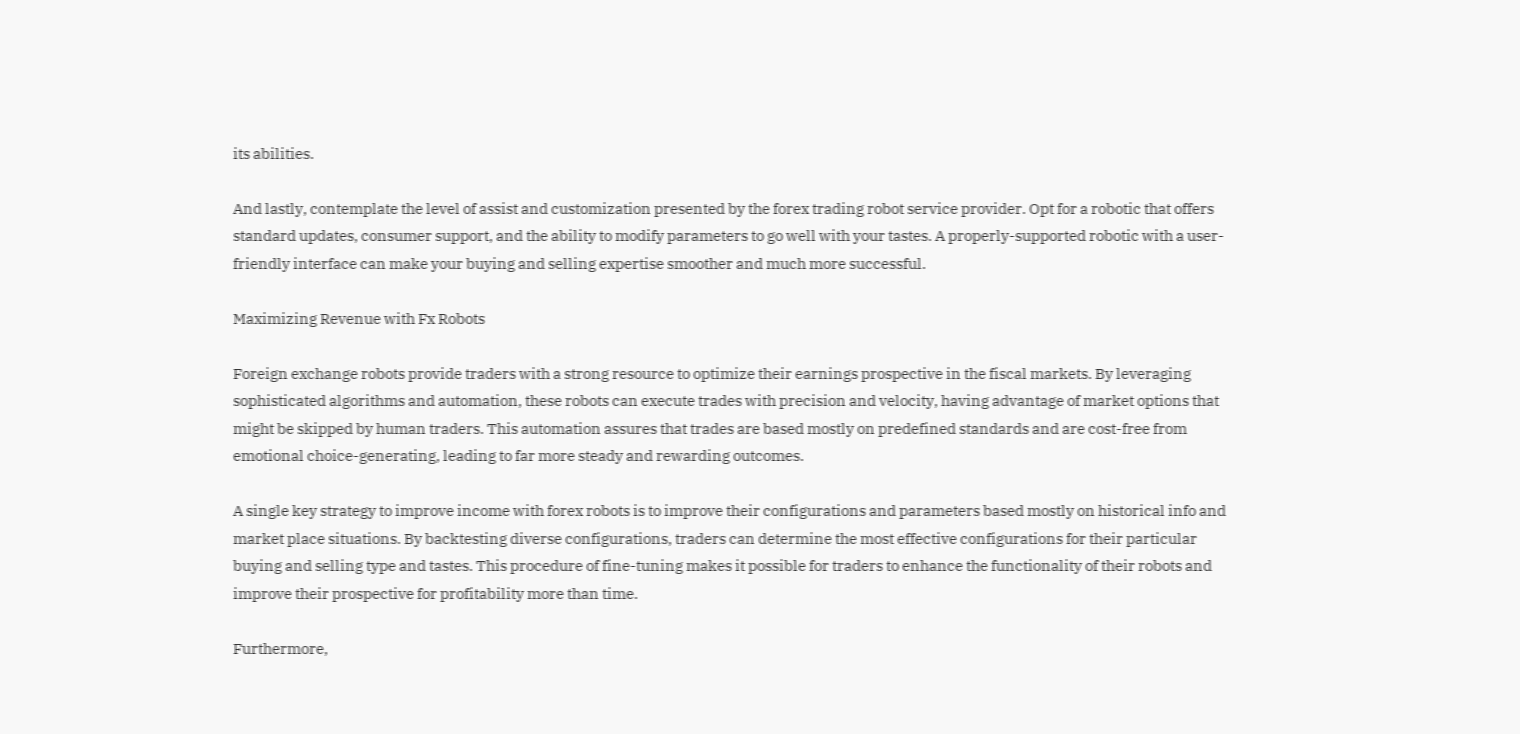its abilities.

And lastly, contemplate the level of assist and customization presented by the forex trading robot service provider. Opt for a robotic that offers standard updates, consumer support, and the ability to modify parameters to go well with your tastes. A properly-supported robotic with a user-friendly interface can make your buying and selling expertise smoother and much more successful.

Maximizing Revenue with Fx Robots

Foreign exchange robots provide traders with a strong resource to optimize their earnings prospective in the fiscal markets. By leveraging sophisticated algorithms and automation, these robots can execute trades with precision and velocity, having advantage of market options that might be skipped by human traders. This automation assures that trades are based mostly on predefined standards and are cost-free from emotional choice-generating, leading to far more steady and rewarding outcomes.

A single key strategy to improve income with forex robots is to improve their configurations and parameters based mostly on historical info and market place situations. By backtesting diverse configurations, traders can determine the most effective configurations for their particular buying and selling type and tastes. This procedure of fine-tuning makes it possible for traders to enhance the functionality of their robots and improve their prospective for profitability more than time.

Furthermore,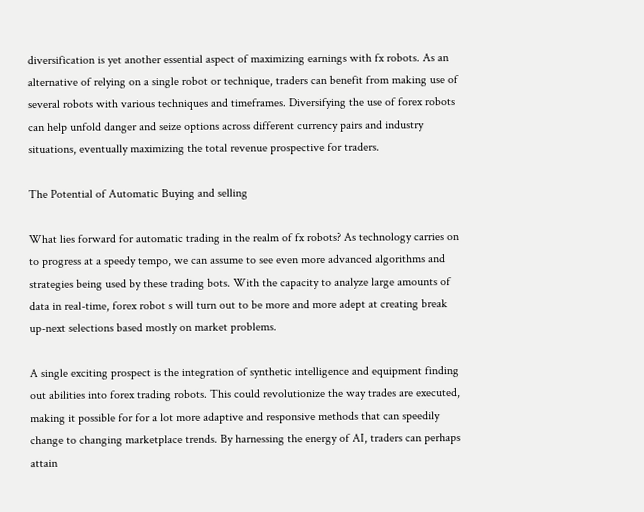diversification is yet another essential aspect of maximizing earnings with fx robots. As an alternative of relying on a single robot or technique, traders can benefit from making use of several robots with various techniques and timeframes. Diversifying the use of forex robots can help unfold danger and seize options across different currency pairs and industry situations, eventually maximizing the total revenue prospective for traders.

The Potential of Automatic Buying and selling

What lies forward for automatic trading in the realm of fx robots? As technology carries on to progress at a speedy tempo, we can assume to see even more advanced algorithms and strategies being used by these trading bots. With the capacity to analyze large amounts of data in real-time, forex robot s will turn out to be more and more adept at creating break up-next selections based mostly on market problems.

A single exciting prospect is the integration of synthetic intelligence and equipment finding out abilities into forex trading robots. This could revolutionize the way trades are executed, making it possible for for a lot more adaptive and responsive methods that can speedily change to changing marketplace trends. By harnessing the energy of AI, traders can perhaps attain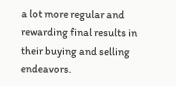a lot more regular and rewarding final results in their buying and selling endeavors.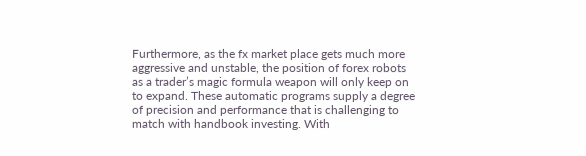Furthermore, as the fx market place gets much more aggressive and unstable, the position of forex robots as a trader’s magic formula weapon will only keep on to expand. These automatic programs supply a degree of precision and performance that is challenging to match with handbook investing. With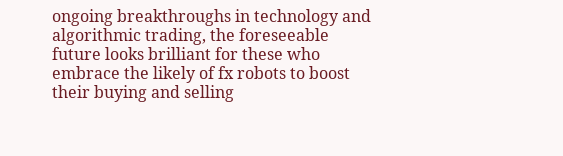ongoing breakthroughs in technology and algorithmic trading, the foreseeable future looks brilliant for these who embrace the likely of fx robots to boost their buying and selling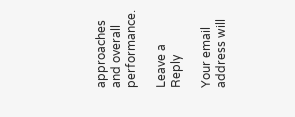approaches and overall performance.

Leave a Reply

Your email address will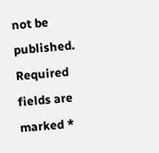not be published. Required fields are marked *